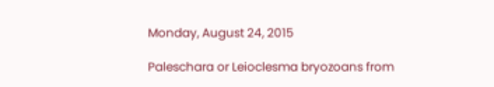Monday, August 24, 2015

Paleschara or Leioclesma bryozoans from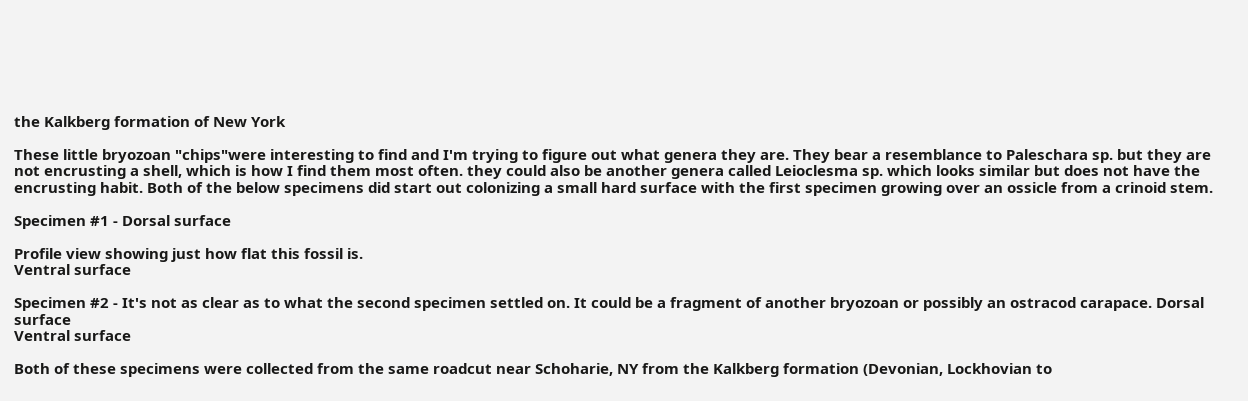the Kalkberg formation of New York

These little bryozoan "chips"were interesting to find and I'm trying to figure out what genera they are. They bear a resemblance to Paleschara sp. but they are not encrusting a shell, which is how I find them most often. they could also be another genera called Leioclesma sp. which looks similar but does not have the encrusting habit. Both of the below specimens did start out colonizing a small hard surface with the first specimen growing over an ossicle from a crinoid stem.

Specimen #1 - Dorsal surface

Profile view showing just how flat this fossil is.
Ventral surface

Specimen #2 - It's not as clear as to what the second specimen settled on. It could be a fragment of another bryozoan or possibly an ostracod carapace. Dorsal surface
Ventral surface

Both of these specimens were collected from the same roadcut near Schoharie, NY from the Kalkberg formation (Devonian, Lockhovian to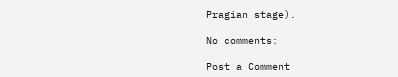Pragian stage).

No comments:

Post a Comment